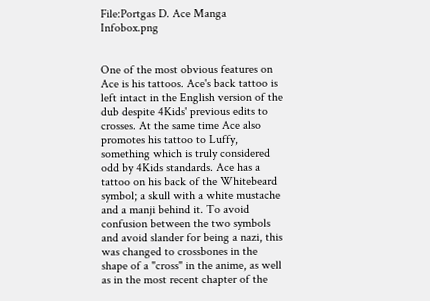File:Portgas D. Ace Manga Infobox.png


One of the most obvious features on Ace is his tattoos. Ace's back tattoo is left intact in the English version of the dub despite 4Kids' previous edits to crosses. At the same time Ace also promotes his tattoo to Luffy, something which is truly considered odd by 4Kids standards. Ace has a tattoo on his back of the Whitebeard symbol; a skull with a white mustache and a manji behind it. To avoid confusion between the two symbols and avoid slander for being a nazi, this was changed to crossbones in the shape of a "cross" in the anime, as well as in the most recent chapter of the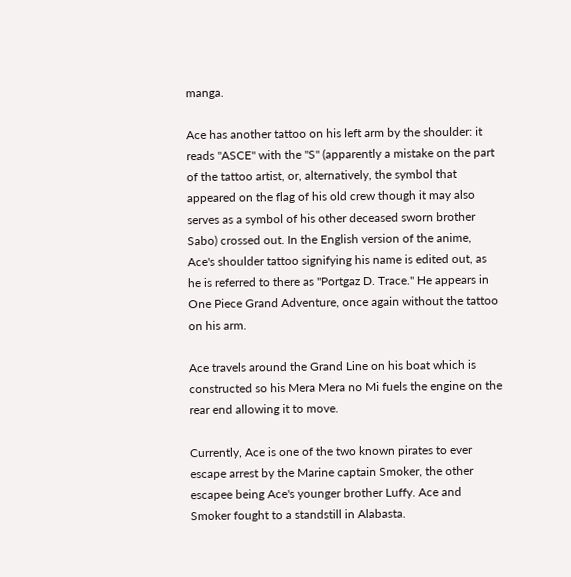manga.

Ace has another tattoo on his left arm by the shoulder: it reads "ASCE" with the "S" (apparently a mistake on the part of the tattoo artist, or, alternatively, the symbol that appeared on the flag of his old crew though it may also serves as a symbol of his other deceased sworn brother Sabo) crossed out. In the English version of the anime, Ace's shoulder tattoo signifying his name is edited out, as he is referred to there as "Portgaz D. Trace." He appears in One Piece Grand Adventure, once again without the tattoo on his arm.

Ace travels around the Grand Line on his boat which is constructed so his Mera Mera no Mi fuels the engine on the rear end allowing it to move.

Currently, Ace is one of the two known pirates to ever escape arrest by the Marine captain Smoker, the other escapee being Ace's younger brother Luffy. Ace and Smoker fought to a standstill in Alabasta.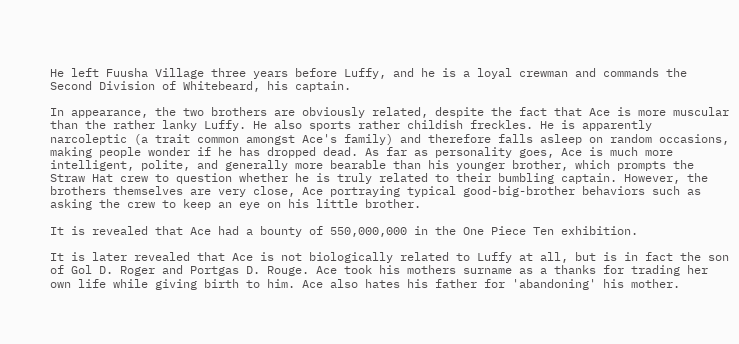He left Fuusha Village three years before Luffy, and he is a loyal crewman and commands the Second Division of Whitebeard, his captain.

In appearance, the two brothers are obviously related, despite the fact that Ace is more muscular than the rather lanky Luffy. He also sports rather childish freckles. He is apparently narcoleptic (a trait common amongst Ace's family) and therefore falls asleep on random occasions, making people wonder if he has dropped dead. As far as personality goes, Ace is much more intelligent, polite, and generally more bearable than his younger brother, which prompts the Straw Hat crew to question whether he is truly related to their bumbling captain. However, the brothers themselves are very close, Ace portraying typical good-big-brother behaviors such as asking the crew to keep an eye on his little brother.

It is revealed that Ace had a bounty of 550,000,000 in the One Piece Ten exhibition.

It is later revealed that Ace is not biologically related to Luffy at all, but is in fact the son of Gol D. Roger and Portgas D. Rouge. Ace took his mothers surname as a thanks for trading her own life while giving birth to him. Ace also hates his father for 'abandoning' his mother.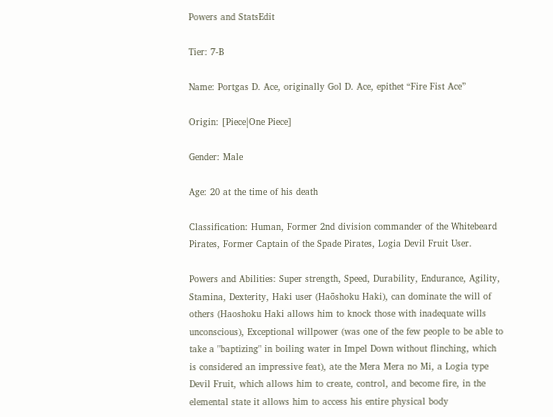Powers and StatsEdit

Tier: 7-B

Name: Portgas D. Ace, originally Gol D. Ace, epithet “Fire Fist Ace”

Origin: [Piece|One Piece]

Gender: Male

Age: 20 at the time of his death

Classification: Human, Former 2nd division commander of the Whitebeard Pirates, Former Captain of the Spade Pirates, Logia Devil Fruit User.

Powers and Abilities: Super strength, Speed, Durability, Endurance, Agility, Stamina, Dexterity, Haki user (Haōshoku Haki), can dominate the will of others (Haoshoku Haki allows him to knock those with inadequate wills unconscious), Exceptional willpower (was one of the few people to be able to take a "baptizing" in boiling water in Impel Down without flinching, which is considered an impressive feat), ate the Mera Mera no Mi, a Logia type Devil Fruit, which allows him to create, control, and become fire, in the elemental state it allows him to access his entire physical body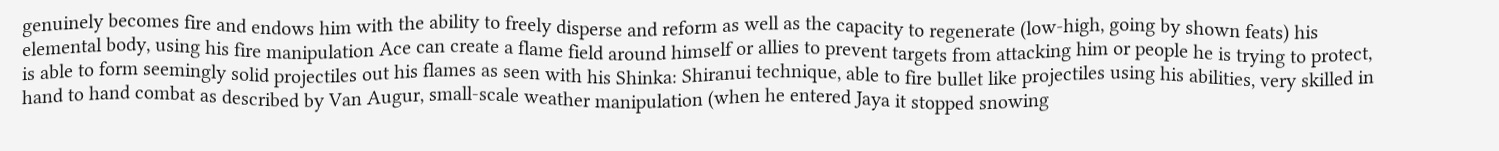genuinely becomes fire and endows him with the ability to freely disperse and reform as well as the capacity to regenerate (low-high, going by shown feats) his elemental body, using his fire manipulation Ace can create a flame field around himself or allies to prevent targets from attacking him or people he is trying to protect, is able to form seemingly solid projectiles out his flames as seen with his Shinka: Shiranui technique, able to fire bullet like projectiles using his abilities, very skilled in hand to hand combat as described by Van Augur, small-scale weather manipulation (when he entered Jaya it stopped snowing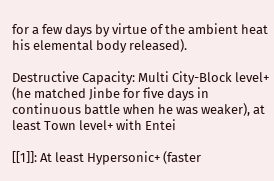for a few days by virtue of the ambient heat his elemental body released).

Destructive Capacity: Multi City-Block level+ (he matched Jinbe for five days in continuous battle when he was weaker), at least Town level+ with Entei

[[1]]: At least Hypersonic+ (faster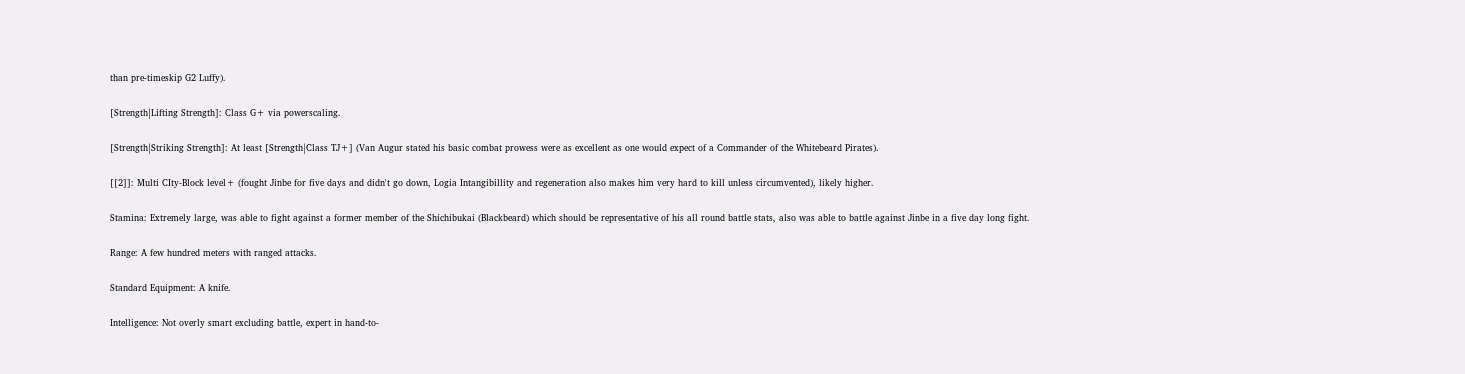than pre-timeskip G2 Luffy).

[Strength|Lifting Strength]: Class G+ via powerscaling.

[Strength|Striking Strength]: At least [Strength|Class TJ+] (Van Augur stated his basic combat prowess were as excellent as one would expect of a Commander of the Whitebeard Pirates).

[[2]]: Multi CIty-Block level+ (fought Jinbe for five days and didn't go down, Logia Intangibillity and regeneration also makes him very hard to kill unless circumvented), likely higher.

Stamina: Extremely large, was able to fight against a former member of the Shichibukai (Blackbeard) which should be representative of his all round battle stats, also was able to battle against Jinbe in a five day long fight.

Range: A few hundred meters with ranged attacks.

Standard Equipment: A knife.

Intelligence: Not overly smart excluding battle, expert in hand-to-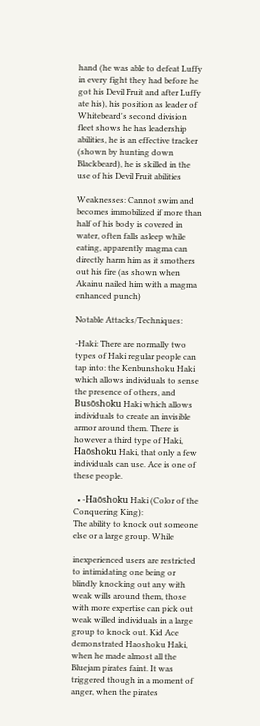hand (he was able to defeat Luffy in every fight they had before he got his Devil Fruit and after Luffy ate his), his position as leader of Whitebeard's second division fleet shows he has leadership abilities, he is an effective tracker (shown by hunting down Blackbeard), he is skilled in the use of his Devil Fruit abilities

Weaknesses: Cannot swim and becomes immobilized if more than half of his body is covered in water, often falls asleep while eating, apparently magma can directly harm him as it smothers out his fire (as shown when Akainu nailed him with a magma enhanced punch)

Notable Attacks/Techniques:

-Haki: There are normally two types of Haki regular people can tap into: the Kenbunshoku Haki which allows individuals to sense the presence of others, and Busōshoku Haki which allows individuals to create an invisible armor around them. There is however a third type of Haki, Haōshoku Haki, that only a few individuals can use. Ace is one of these people.

  • -Haōshoku Haki (Color of the Conquering King):
The ability to knock out someone else or a large group. While

inexperienced users are restricted to intimidating one being or blindly knocking out any with weak wills around them, those with more expertise can pick out weak willed individuals in a large group to knock out. Kid Ace demonstrated Haoshoku Haki, when he made almost all the Bluejam pirates faint. It was triggered though in a moment of anger, when the pirates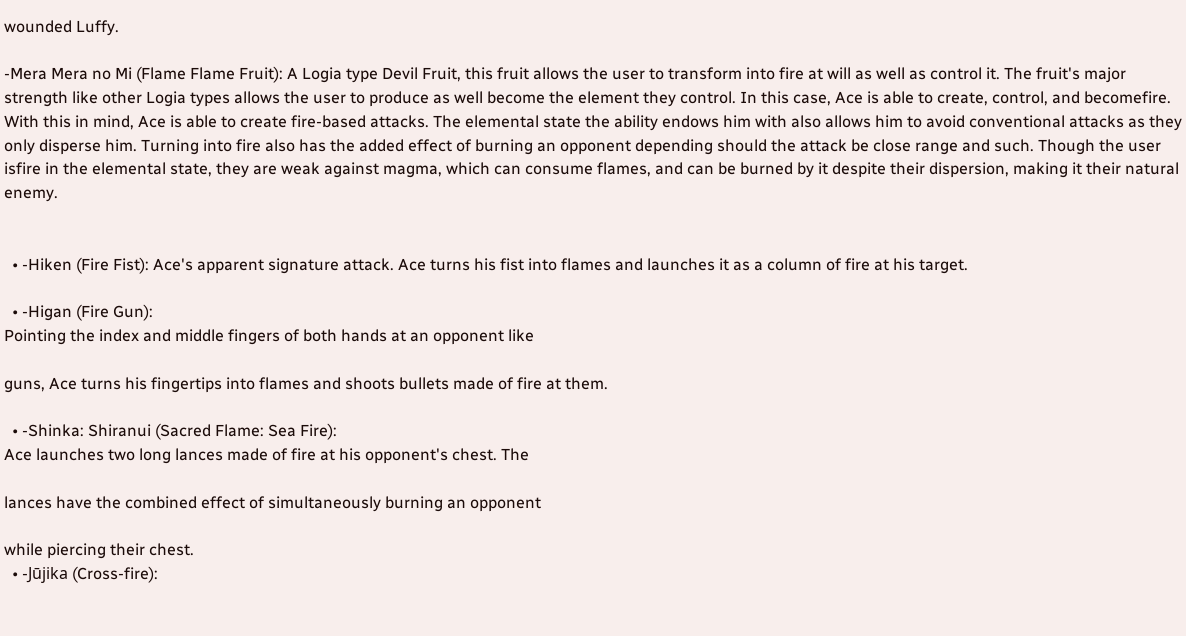wounded Luffy.

-Mera Mera no Mi (Flame Flame Fruit): A Logia type Devil Fruit, this fruit allows the user to transform into fire at will as well as control it. The fruit's major strength like other Logia types allows the user to produce as well become the element they control. In this case, Ace is able to create, control, and becomefire. With this in mind, Ace is able to create fire-based attacks. The elemental state the ability endows him with also allows him to avoid conventional attacks as they only disperse him. Turning into fire also has the added effect of burning an opponent depending should the attack be close range and such. Though the user isfire in the elemental state, they are weak against magma, which can consume flames, and can be burned by it despite their dispersion, making it their natural enemy.


  • -Hiken (Fire Fist): Ace's apparent signature attack. Ace turns his fist into flames and launches it as a column of fire at his target.

  • -Higan (Fire Gun):
Pointing the index and middle fingers of both hands at an opponent like

guns, Ace turns his fingertips into flames and shoots bullets made of fire at them.

  • -Shinka: Shiranui (Sacred Flame: Sea Fire):
Ace launches two long lances made of fire at his opponent's chest. The

lances have the combined effect of simultaneously burning an opponent

while piercing their chest.
  • -Jūjika (Cross-fire):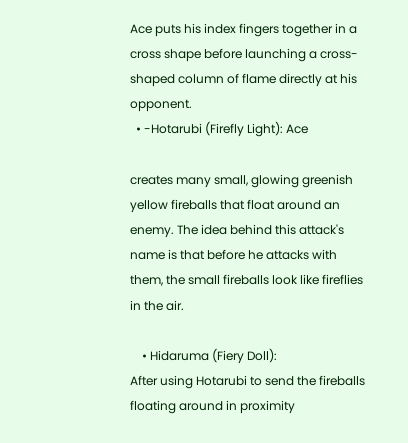Ace puts his index fingers together in a cross shape before launching a cross-shaped column of flame directly at his opponent.
  • -Hotarubi (Firefly Light): Ace

creates many small, glowing greenish yellow fireballs that float around an enemy. The idea behind this attack's name is that before he attacks with them, the small fireballs look like fireflies in the air.

    • Hidaruma (Fiery Doll):
After using Hotarubi to send the fireballs floating around in proximity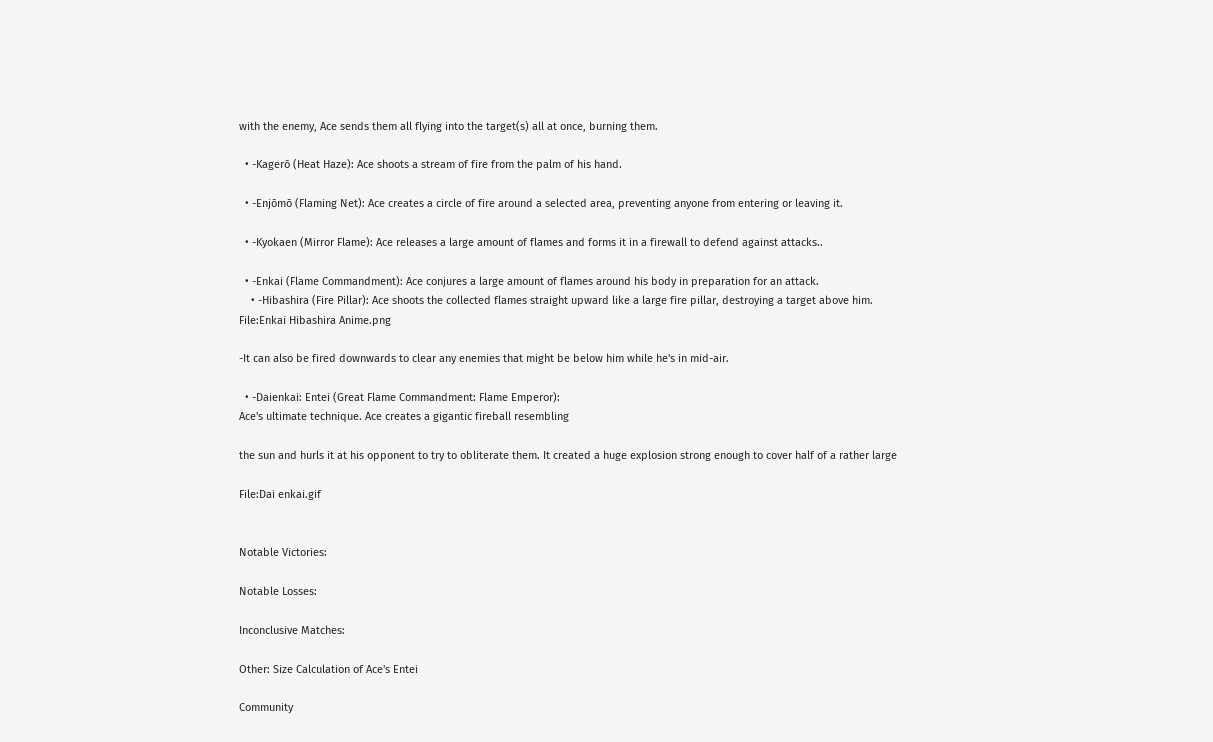with the enemy, Ace sends them all flying into the target(s) all at once, burning them.

  • -Kagerō (Heat Haze): Ace shoots a stream of fire from the palm of his hand.

  • -Enjōmō (Flaming Net): Ace creates a circle of fire around a selected area, preventing anyone from entering or leaving it.

  • -Kyokaen (Mirror Flame): Ace releases a large amount of flames and forms it in a firewall to defend against attacks..

  • -Enkai (Flame Commandment): Ace conjures a large amount of flames around his body in preparation for an attack.
    • -Hibashira (Fire Pillar): Ace shoots the collected flames straight upward like a large fire pillar, destroying a target above him.
File:Enkai Hibashira Anime.png

-It can also be fired downwards to clear any enemies that might be below him while he's in mid-air.

  • -Daienkai: Entei (Great Flame Commandment: Flame Emperor):
Ace's ultimate technique. Ace creates a gigantic fireball resembling

the sun and hurls it at his opponent to try to obliterate them. It created a huge explosion strong enough to cover half of a rather large

File:Dai enkai.gif


Notable Victories:

Notable Losses:

Inconclusive Matches:

Other: Size Calculation of Ace's Entei

Community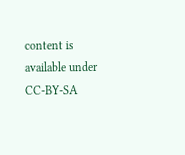content is available under CC-BY-SA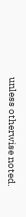unless otherwise noted.